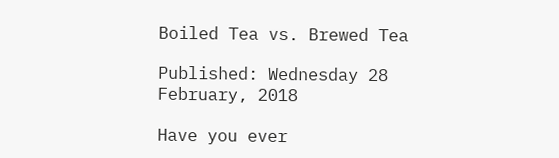Boiled Tea vs. Brewed Tea

Published: Wednesday 28 February, 2018

Have you ever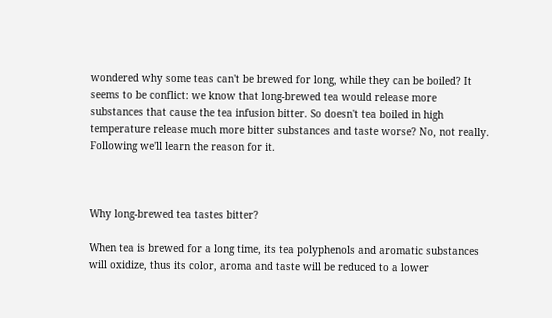wondered why some teas can't be brewed for long, while they can be boiled? It seems to be conflict: we know that long-brewed tea would release more substances that cause the tea infusion bitter. So doesn't tea boiled in high temperature release much more bitter substances and taste worse? No, not really. Following we'll learn the reason for it.



Why long-brewed tea tastes bitter?

When tea is brewed for a long time, its tea polyphenols and aromatic substances will oxidize, thus its color, aroma and taste will be reduced to a lower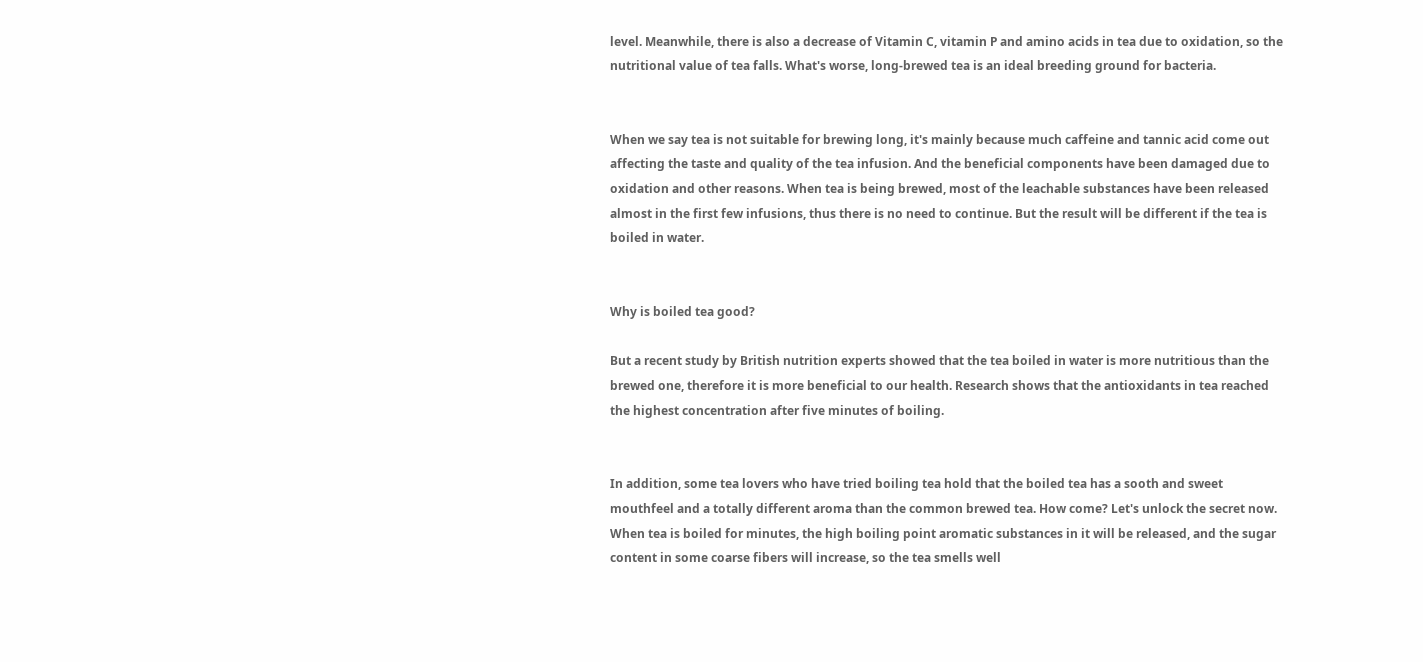level. Meanwhile, there is also a decrease of Vitamin C, vitamin P and amino acids in tea due to oxidation, so the nutritional value of tea falls. What's worse, long-brewed tea is an ideal breeding ground for bacteria.


When we say tea is not suitable for brewing long, it's mainly because much caffeine and tannic acid come out affecting the taste and quality of the tea infusion. And the beneficial components have been damaged due to oxidation and other reasons. When tea is being brewed, most of the leachable substances have been released almost in the first few infusions, thus there is no need to continue. But the result will be different if the tea is boiled in water.


Why is boiled tea good?

But a recent study by British nutrition experts showed that the tea boiled in water is more nutritious than the brewed one, therefore it is more beneficial to our health. Research shows that the antioxidants in tea reached the highest concentration after five minutes of boiling.


In addition, some tea lovers who have tried boiling tea hold that the boiled tea has a sooth and sweet mouthfeel and a totally different aroma than the common brewed tea. How come? Let's unlock the secret now. When tea is boiled for minutes, the high boiling point aromatic substances in it will be released, and the sugar content in some coarse fibers will increase, so the tea smells well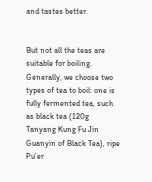and tastes better.


But not all the teas are suitable for boiling. Generally, we choose two types of tea to boil: one is fully fermented tea, such as black tea (120g Tanyang Kung Fu Jin Guanyin of Black Tea), ripe Pu'er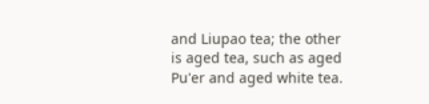and Liupao tea; the other is aged tea, such as aged Pu'er and aged white tea.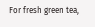For fresh green tea,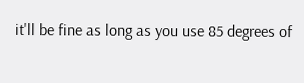it'll be fine as long as you use 85 degrees of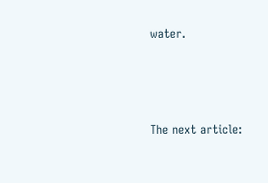water.



The next article: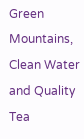Green Mountains, Clean Water and Quality Tea